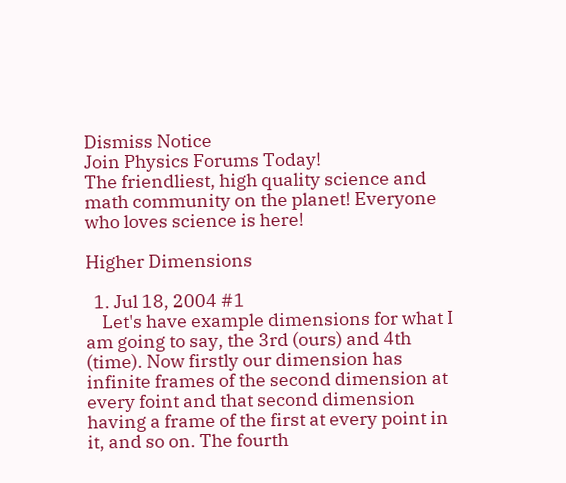Dismiss Notice
Join Physics Forums Today!
The friendliest, high quality science and math community on the planet! Everyone who loves science is here!

Higher Dimensions

  1. Jul 18, 2004 #1
    Let's have example dimensions for what I am going to say, the 3rd (ours) and 4th (time). Now firstly our dimension has infinite frames of the second dimension at every foint and that second dimension having a frame of the first at every point in it, and so on. The fourth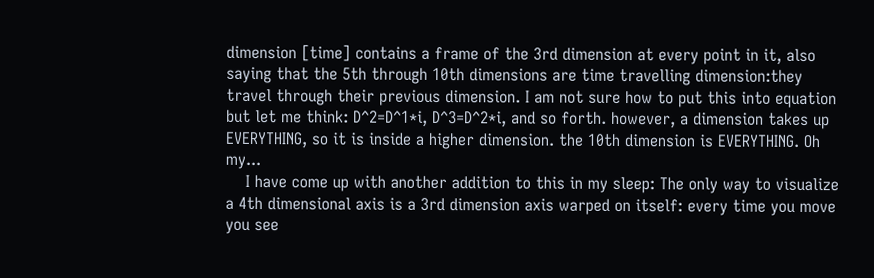dimension [time] contains a frame of the 3rd dimension at every point in it, also saying that the 5th through 10th dimensions are time travelling dimension:they travel through their previous dimension. I am not sure how to put this into equation but let me think: D^2=D^1*i, D^3=D^2*i, and so forth. however, a dimension takes up EVERYTHING, so it is inside a higher dimension. the 10th dimension is EVERYTHING. Oh my...
    I have come up with another addition to this in my sleep: The only way to visualize a 4th dimensional axis is a 3rd dimension axis warped on itself: every time you move you see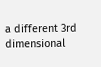a different 3rd dimensional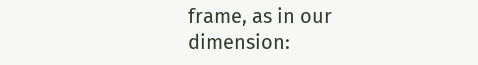frame, as in our dimension: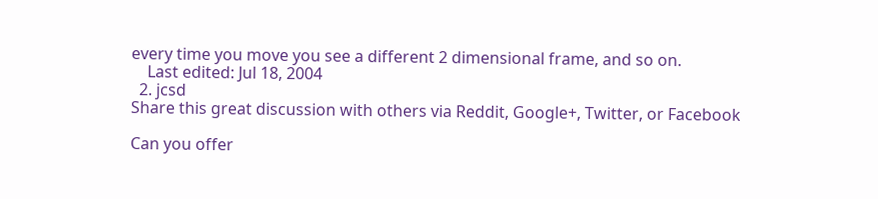every time you move you see a different 2 dimensional frame, and so on.
    Last edited: Jul 18, 2004
  2. jcsd
Share this great discussion with others via Reddit, Google+, Twitter, or Facebook

Can you offer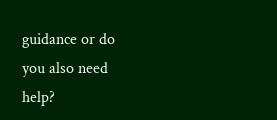guidance or do you also need help?